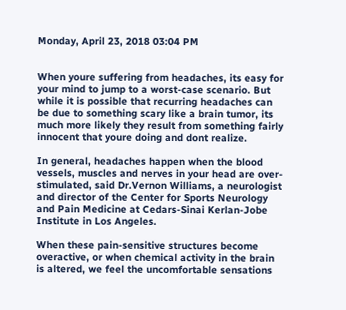Monday, April 23, 2018 03:04 PM


When youre suffering from headaches, its easy for your mind to jump to a worst-case scenario. But while it is possible that recurring headaches can be due to something scary like a brain tumor, its much more likely they result from something fairly innocent that youre doing and dont realize.

In general, headaches happen when the blood vessels, muscles and nerves in your head are over-stimulated, said Dr.Vernon Williams, a neurologist and director of the Center for Sports Neurology and Pain Medicine at Cedars-Sinai Kerlan-Jobe Institute in Los Angeles.

When these pain-sensitive structures become overactive, or when chemical activity in the brain is altered, we feel the uncomfortable sensations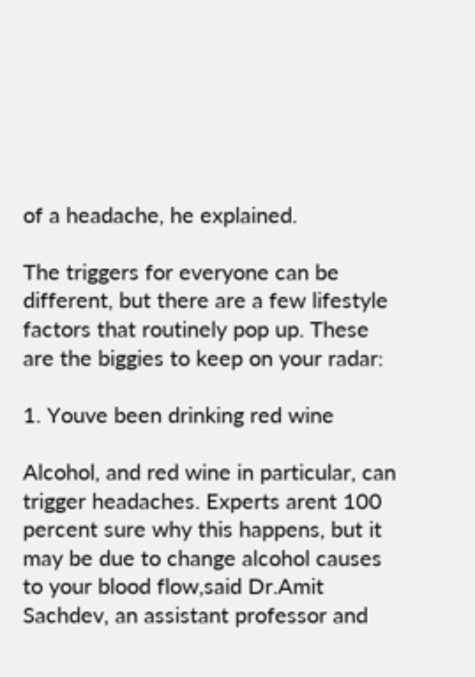of a headache, he explained.

The triggers for everyone can be different, but there are a few lifestyle factors that routinely pop up. These are the biggies to keep on your radar:

1. Youve been drinking red wine

Alcohol, and red wine in particular, can trigger headaches. Experts arent 100 percent sure why this happens, but it may be due to change alcohol causes to your blood flow,said Dr.Amit Sachdev, an assistant professor and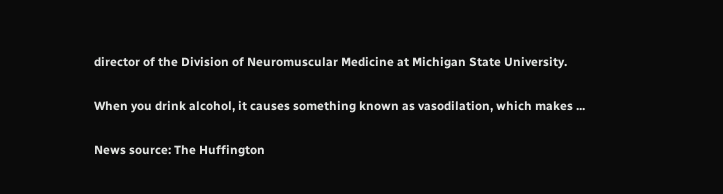director of the Division of Neuromuscular Medicine at Michigan State University.

When you drink alcohol, it causes something known as vasodilation, which makes ...

News source: The Huffington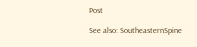Post

See also: SoutheasternSpine